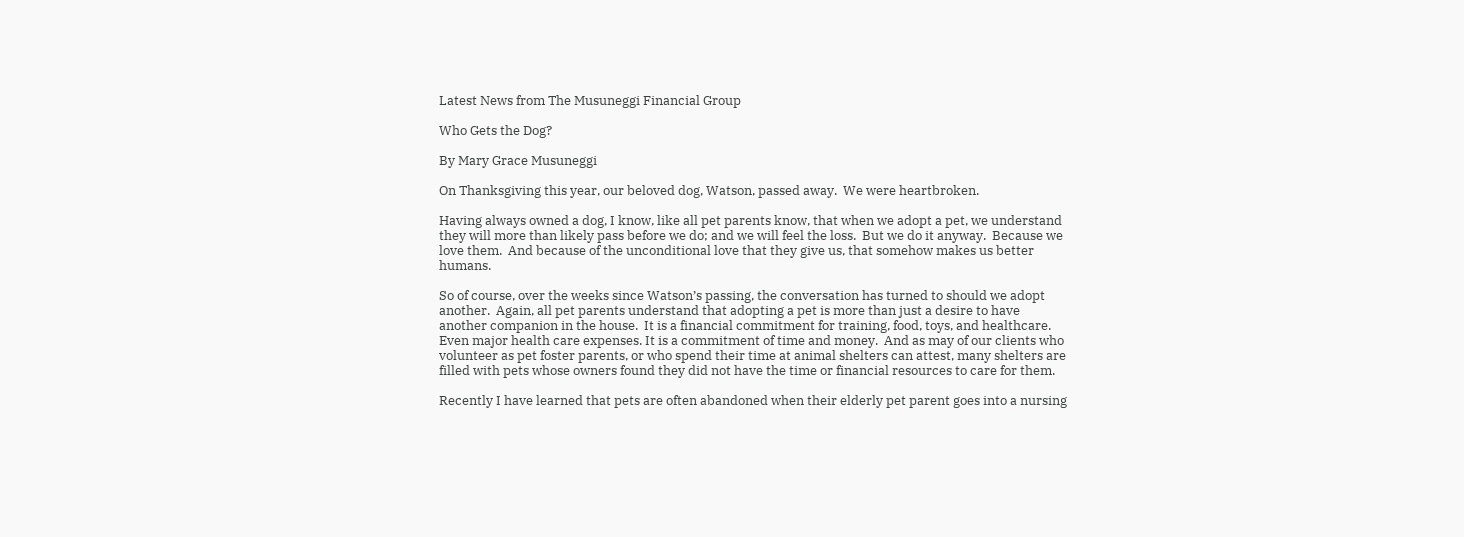Latest News from The Musuneggi Financial Group

Who Gets the Dog?

By Mary Grace Musuneggi

On Thanksgiving this year, our beloved dog, Watson, passed away.  We were heartbroken.

Having always owned a dog, I know, like all pet parents know, that when we adopt a pet, we understand they will more than likely pass before we do; and we will feel the loss.  But we do it anyway.  Because we love them.  And because of the unconditional love that they give us, that somehow makes us better humans.

So of course, over the weeks since Watson’s passing, the conversation has turned to should we adopt another.  Again, all pet parents understand that adopting a pet is more than just a desire to have another companion in the house.  It is a financial commitment for training, food, toys, and healthcare.  Even major health care expenses. It is a commitment of time and money.  And as may of our clients who volunteer as pet foster parents, or who spend their time at animal shelters can attest, many shelters are filled with pets whose owners found they did not have the time or financial resources to care for them.

Recently I have learned that pets are often abandoned when their elderly pet parent goes into a nursing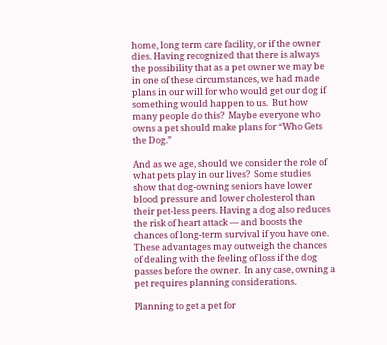home, long term care facility, or if the owner dies. Having recognized that there is always the possibility that as a pet owner we may be in one of these circumstances, we had made plans in our will for who would get our dog if something would happen to us.  But how many people do this?  Maybe everyone who owns a pet should make plans for “Who Gets the Dog.”

And as we age, should we consider the role of what pets play in our lives?  Some studies show that dog-owning seniors have lower blood pressure and lower cholesterol than their pet-less peers. Having a dog also reduces the risk of heart attack — and boosts the chances of long-term survival if you have one.  These advantages may outweigh the chances of dealing with the feeling of loss if the dog passes before the owner.  In any case, owning a pet requires planning considerations.

Planning to get a pet for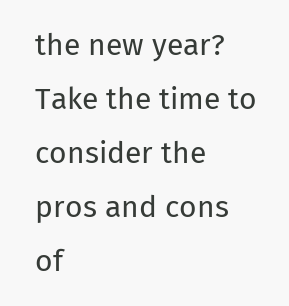the new year?  Take the time to consider the pros and cons of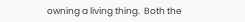owning a living thing.  Both the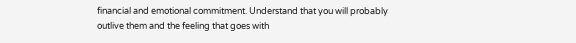financial and emotional commitment. Understand that you will probably outlive them and the feeling that goes with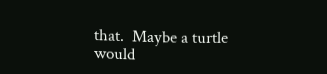that.  Maybe a turtle would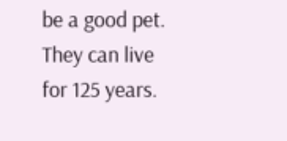be a good pet.  They can live for 125 years.